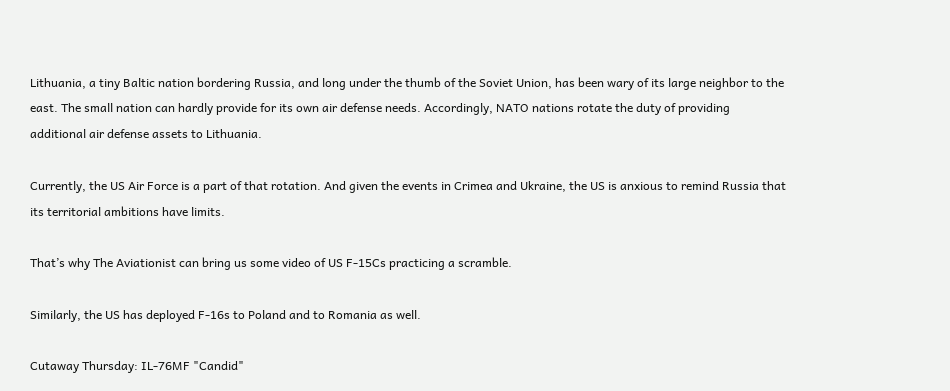Lithuania, a tiny Baltic nation bordering Russia, and long under the thumb of the Soviet Union, has been wary of its large neighbor to the east. The small nation can hardly provide for its own air defense needs. Accordingly, NATO nations rotate the duty of providing additional air defense assets to Lithuania.

Currently, the US Air Force is a part of that rotation. And given the events in Crimea and Ukraine, the US is anxious to remind Russia that its territorial ambitions have limits.

That’s why The Aviationist can bring us some video of US F-15Cs practicing a scramble.

Similarly, the US has deployed F-16s to Poland and to Romania as well.

Cutaway Thursday: IL-76MF "Candid"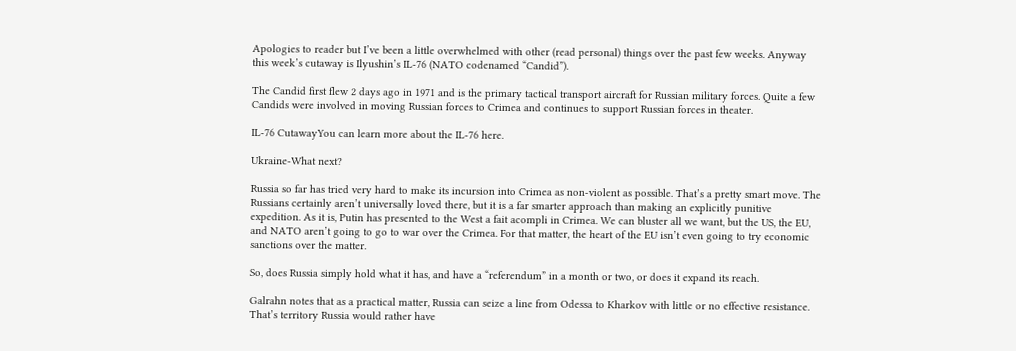Apologies to reader but I’ve been a little overwhelmed with other (read personal) things over the past few weeks. Anyway this week’s cutaway is Ilyushin’s IL-76 (NATO codenamed “Candid”).

The Candid first flew 2 days ago in 1971 and is the primary tactical transport aircraft for Russian military forces. Quite a few Candids were involved in moving Russian forces to Crimea and continues to support Russian forces in theater.

IL-76 CutawayYou can learn more about the IL-76 here.

Ukraine-What next?

Russia so far has tried very hard to make its incursion into Crimea as non-violent as possible. That’s a pretty smart move. The Russians certainly aren’t universally loved there, but it is a far smarter approach than making an explicitly punitive expedition. As it is, Putin has presented to the West a fait acompli in Crimea. We can bluster all we want, but the US, the EU, and NATO aren’t going to go to war over the Crimea. For that matter, the heart of the EU isn’t even going to try economic sanctions over the matter.

So, does Russia simply hold what it has, and have a “referendum” in a month or two, or does it expand its reach.

Galrahn notes that as a practical matter, Russia can seize a line from Odessa to Kharkov with little or no effective resistance. That’s territory Russia would rather have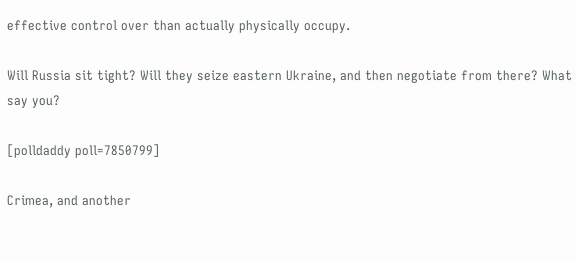effective control over than actually physically occupy.

Will Russia sit tight? Will they seize eastern Ukraine, and then negotiate from there? What say you?

[polldaddy poll=7850799]

Crimea, and another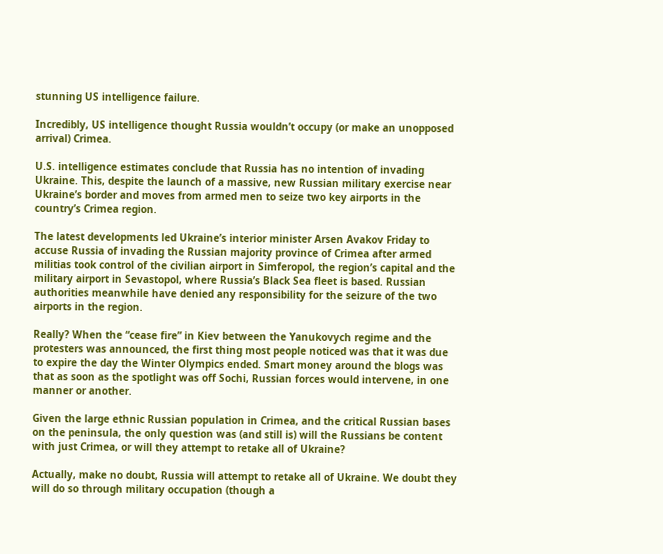stunning US intelligence failure.

Incredibly, US intelligence thought Russia wouldn’t occupy (or make an unopposed arrival) Crimea.

U.S. intelligence estimates conclude that Russia has no intention of invading Ukraine. This, despite the launch of a massive, new Russian military exercise near Ukraine’s border and moves from armed men to seize two key airports in the country’s Crimea region.

The latest developments led Ukraine’s interior minister Arsen Avakov Friday to accuse Russia of invading the Russian majority province of Crimea after armed militias took control of the civilian airport in Simferopol, the region’s capital and the military airport in Sevastopol, where Russia’s Black Sea fleet is based. Russian authorities meanwhile have denied any responsibility for the seizure of the two airports in the region.

Really? When the “cease fire” in Kiev between the Yanukovych regime and the protesters was announced, the first thing most people noticed was that it was due to expire the day the Winter Olympics ended. Smart money around the blogs was that as soon as the spotlight was off Sochi, Russian forces would intervene, in one manner or another.

Given the large ethnic Russian population in Crimea, and the critical Russian bases on the peninsula, the only question was (and still is) will the Russians be content with just Crimea, or will they attempt to retake all of Ukraine?

Actually, make no doubt, Russia will attempt to retake all of Ukraine. We doubt they will do so through military occupation (though a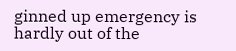ginned up emergency is hardly out of the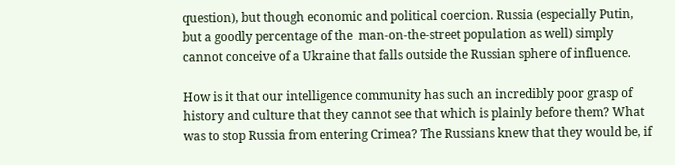question), but though economic and political coercion. Russia (especially Putin, but a goodly percentage of the  man-on-the-street population as well) simply cannot conceive of a Ukraine that falls outside the Russian sphere of influence.

How is it that our intelligence community has such an incredibly poor grasp of history and culture that they cannot see that which is plainly before them? What was to stop Russia from entering Crimea? The Russians knew that they would be, if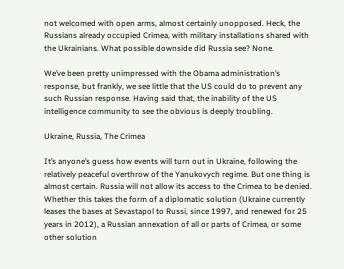not welcomed with open arms, almost certainly unopposed. Heck, the Russians already occupied Crimea, with military installations shared with the Ukrainians. What possible downside did Russia see? None.

We’ve been pretty unimpressed with the Obama administration’s response, but frankly, we see little that the US could do to prevent any such Russian response. Having said that, the inability of the US intelligence community to see the obvious is deeply troubling.

Ukraine, Russia, The Crimea

It’s anyone’s guess how events will turn out in Ukraine, following the relatively peaceful overthrow of the Yanukovych regime. But one thing is almost certain. Russia will not allow its access to the Crimea to be denied. Whether this takes the form of a diplomatic solution (Ukraine currently leases the bases at Sevastapol to Russi, since 1997, and renewed for 25 years in 2012), a Russian annexation of all or parts of Crimea, or some other solution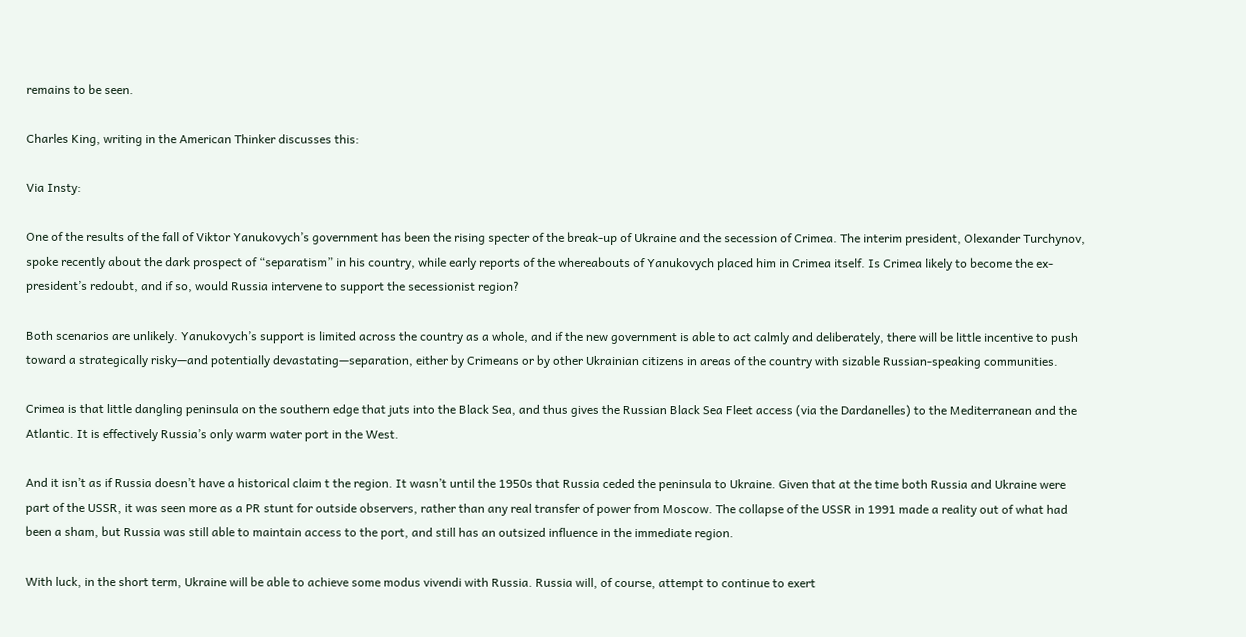remains to be seen.

Charles King, writing in the American Thinker discusses this:

Via Insty:

One of the results of the fall of Viktor Yanukovych’s government has been the rising specter of the break-up of Ukraine and the secession of Crimea. The interim president, Olexander Turchynov, spoke recently about the dark prospect of “separatism” in his country, while early reports of the whereabouts of Yanukovych placed him in Crimea itself. Is Crimea likely to become the ex-president’s redoubt, and if so, would Russia intervene to support the secessionist region?

Both scenarios are unlikely. Yanukovych’s support is limited across the country as a whole, and if the new government is able to act calmly and deliberately, there will be little incentive to push toward a strategically risky—and potentially devastating—separation, either by Crimeans or by other Ukrainian citizens in areas of the country with sizable Russian-speaking communities.

Crimea is that little dangling peninsula on the southern edge that juts into the Black Sea, and thus gives the Russian Black Sea Fleet access (via the Dardanelles) to the Mediterranean and the Atlantic. It is effectively Russia’s only warm water port in the West.

And it isn’t as if Russia doesn’t have a historical claim t the region. It wasn’t until the 1950s that Russia ceded the peninsula to Ukraine. Given that at the time both Russia and Ukraine were part of the USSR, it was seen more as a PR stunt for outside observers, rather than any real transfer of power from Moscow. The collapse of the USSR in 1991 made a reality out of what had been a sham, but Russia was still able to maintain access to the port, and still has an outsized influence in the immediate region.

With luck, in the short term, Ukraine will be able to achieve some modus vivendi with Russia. Russia will, of course, attempt to continue to exert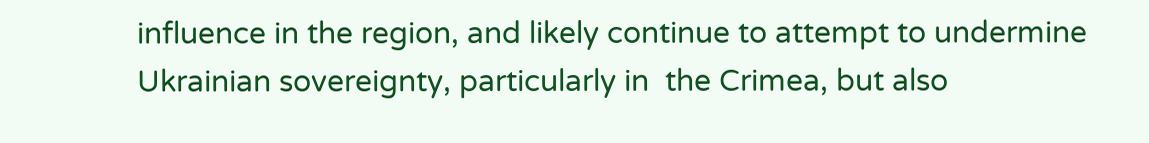influence in the region, and likely continue to attempt to undermine Ukrainian sovereignty, particularly in  the Crimea, but also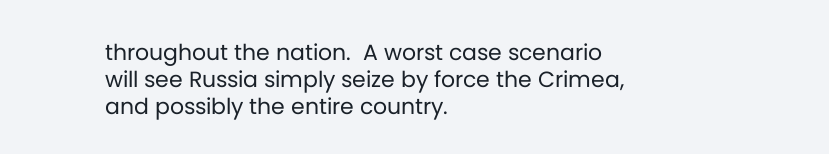throughout the nation.  A worst case scenario will see Russia simply seize by force the Crimea, and possibly the entire country.